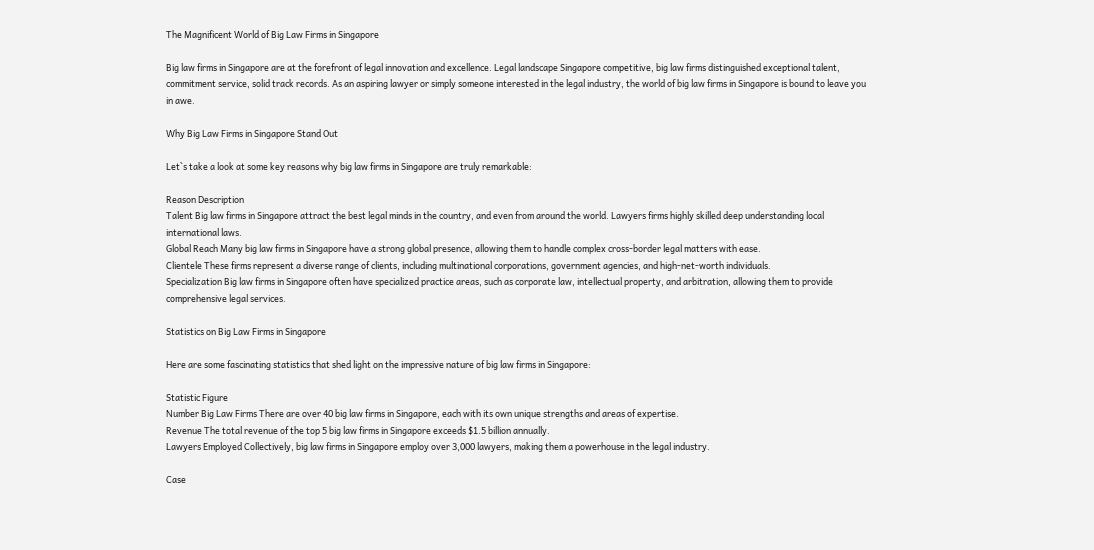The Magnificent World of Big Law Firms in Singapore

Big law firms in Singapore are at the forefront of legal innovation and excellence. Legal landscape Singapore competitive, big law firms distinguished exceptional talent, commitment service, solid track records. As an aspiring lawyer or simply someone interested in the legal industry, the world of big law firms in Singapore is bound to leave you in awe.

Why Big Law Firms in Singapore Stand Out

Let`s take a look at some key reasons why big law firms in Singapore are truly remarkable:

Reason Description
Talent Big law firms in Singapore attract the best legal minds in the country, and even from around the world. Lawyers firms highly skilled deep understanding local international laws.
Global Reach Many big law firms in Singapore have a strong global presence, allowing them to handle complex cross-border legal matters with ease.
Clientele These firms represent a diverse range of clients, including multinational corporations, government agencies, and high-net-worth individuals.
Specialization Big law firms in Singapore often have specialized practice areas, such as corporate law, intellectual property, and arbitration, allowing them to provide comprehensive legal services.

Statistics on Big Law Firms in Singapore

Here are some fascinating statistics that shed light on the impressive nature of big law firms in Singapore:

Statistic Figure
Number Big Law Firms There are over 40 big law firms in Singapore, each with its own unique strengths and areas of expertise.
Revenue The total revenue of the top 5 big law firms in Singapore exceeds $1.5 billion annually.
Lawyers Employed Collectively, big law firms in Singapore employ over 3,000 lawyers, making them a powerhouse in the legal industry.

Case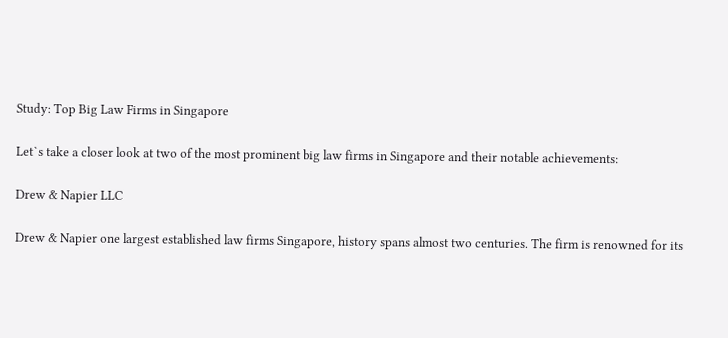Study: Top Big Law Firms in Singapore

Let`s take a closer look at two of the most prominent big law firms in Singapore and their notable achievements:

Drew & Napier LLC

Drew & Napier one largest established law firms Singapore, history spans almost two centuries. The firm is renowned for its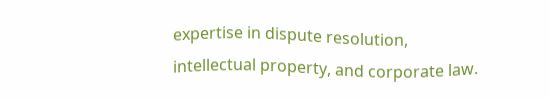expertise in dispute resolution, intellectual property, and corporate law.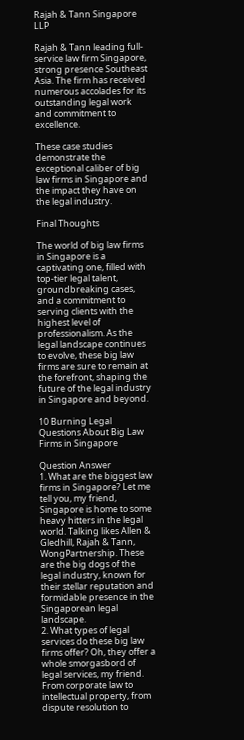Rajah & Tann Singapore LLP

Rajah & Tann leading full-service law firm Singapore, strong presence Southeast Asia. The firm has received numerous accolades for its outstanding legal work and commitment to excellence.

These case studies demonstrate the exceptional caliber of big law firms in Singapore and the impact they have on the legal industry.

Final Thoughts

The world of big law firms in Singapore is a captivating one, filled with top-tier legal talent, groundbreaking cases, and a commitment to serving clients with the highest level of professionalism. As the legal landscape continues to evolve, these big law firms are sure to remain at the forefront, shaping the future of the legal industry in Singapore and beyond.

10 Burning Legal Questions About Big Law Firms in Singapore

Question Answer
1. What are the biggest law firms in Singapore? Let me tell you, my friend, Singapore is home to some heavy hitters in the legal world. Talking likes Allen & Gledhill, Rajah & Tann, WongPartnership. These are the big dogs of the legal industry, known for their stellar reputation and formidable presence in the Singaporean legal landscape.
2. What types of legal services do these big law firms offer? Oh, they offer a whole smorgasbord of legal services, my friend. From corporate law to intellectual property, from dispute resolution to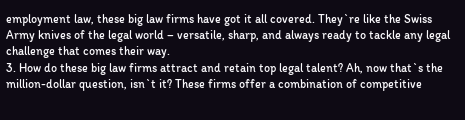employment law, these big law firms have got it all covered. They`re like the Swiss Army knives of the legal world – versatile, sharp, and always ready to tackle any legal challenge that comes their way.
3. How do these big law firms attract and retain top legal talent? Ah, now that`s the million-dollar question, isn`t it? These firms offer a combination of competitive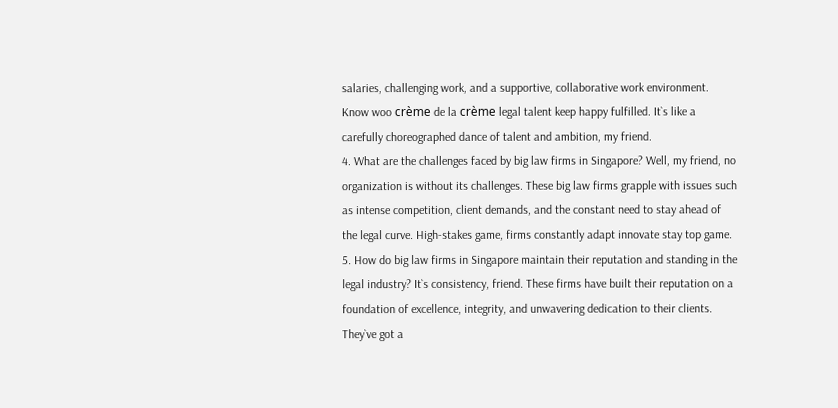salaries, challenging work, and a supportive, collaborative work environment. Know woo crème de la crème legal talent keep happy fulfilled. It`s like a carefully choreographed dance of talent and ambition, my friend.
4. What are the challenges faced by big law firms in Singapore? Well, my friend, no organization is without its challenges. These big law firms grapple with issues such as intense competition, client demands, and the constant need to stay ahead of the legal curve. High-stakes game, firms constantly adapt innovate stay top game.
5. How do big law firms in Singapore maintain their reputation and standing in the legal industry? It`s consistency, friend. These firms have built their reputation on a foundation of excellence, integrity, and unwavering dedication to their clients. They`ve got a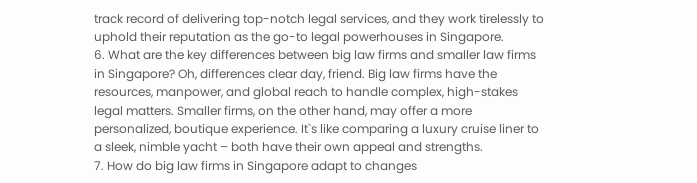track record of delivering top-notch legal services, and they work tirelessly to uphold their reputation as the go-to legal powerhouses in Singapore.
6. What are the key differences between big law firms and smaller law firms in Singapore? Oh, differences clear day, friend. Big law firms have the resources, manpower, and global reach to handle complex, high-stakes legal matters. Smaller firms, on the other hand, may offer a more personalized, boutique experience. It`s like comparing a luxury cruise liner to a sleek, nimble yacht – both have their own appeal and strengths.
7. How do big law firms in Singapore adapt to changes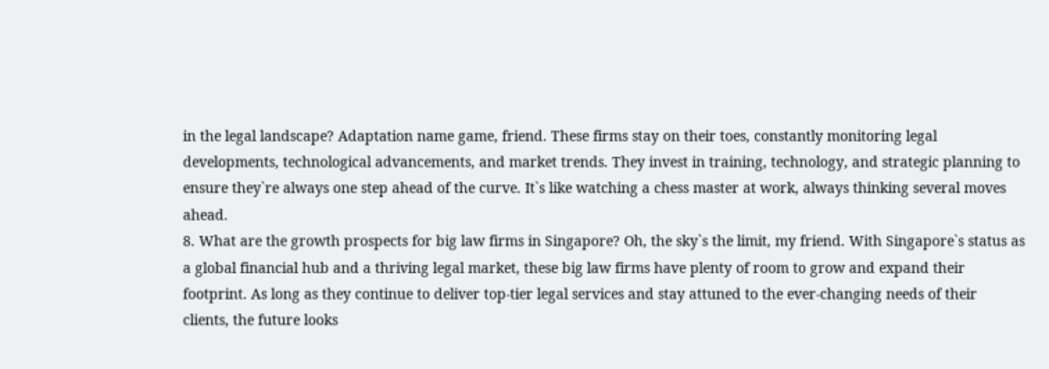in the legal landscape? Adaptation name game, friend. These firms stay on their toes, constantly monitoring legal developments, technological advancements, and market trends. They invest in training, technology, and strategic planning to ensure they`re always one step ahead of the curve. It`s like watching a chess master at work, always thinking several moves ahead.
8. What are the growth prospects for big law firms in Singapore? Oh, the sky`s the limit, my friend. With Singapore`s status as a global financial hub and a thriving legal market, these big law firms have plenty of room to grow and expand their footprint. As long as they continue to deliver top-tier legal services and stay attuned to the ever-changing needs of their clients, the future looks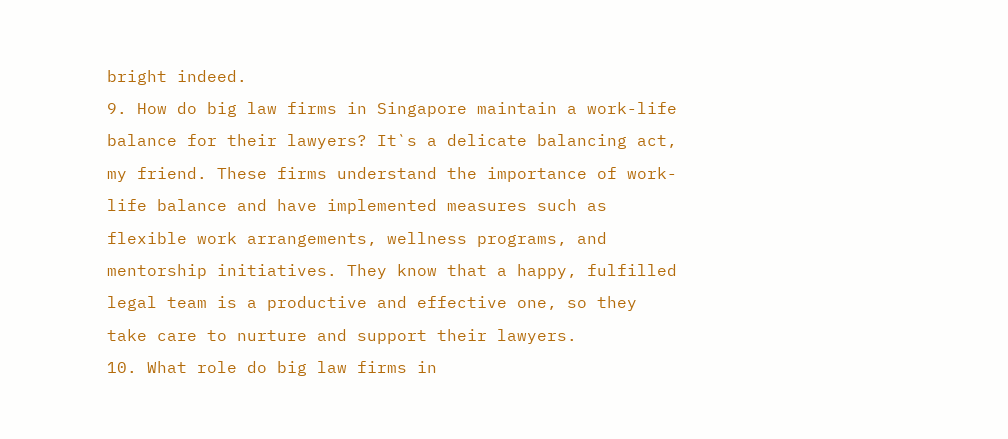bright indeed.
9. How do big law firms in Singapore maintain a work-life balance for their lawyers? It`s a delicate balancing act, my friend. These firms understand the importance of work-life balance and have implemented measures such as flexible work arrangements, wellness programs, and mentorship initiatives. They know that a happy, fulfilled legal team is a productive and effective one, so they take care to nurture and support their lawyers.
10. What role do big law firms in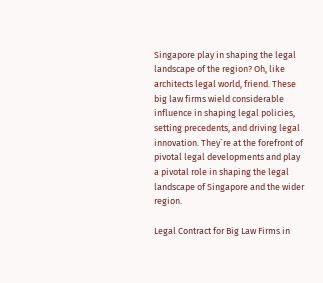Singapore play in shaping the legal landscape of the region? Oh, like architects legal world, friend. These big law firms wield considerable influence in shaping legal policies, setting precedents, and driving legal innovation. They`re at the forefront of pivotal legal developments and play a pivotal role in shaping the legal landscape of Singapore and the wider region.

Legal Contract for Big Law Firms in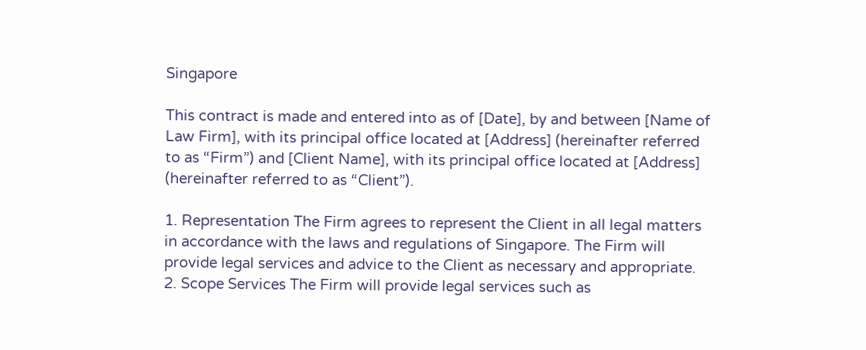Singapore

This contract is made and entered into as of [Date], by and between [Name of Law Firm], with its principal office located at [Address] (hereinafter referred to as “Firm”) and [Client Name], with its principal office located at [Address] (hereinafter referred to as “Client”).

1. Representation The Firm agrees to represent the Client in all legal matters in accordance with the laws and regulations of Singapore. The Firm will provide legal services and advice to the Client as necessary and appropriate.
2. Scope Services The Firm will provide legal services such as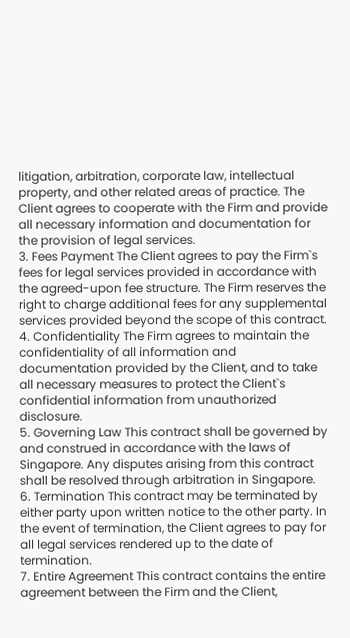litigation, arbitration, corporate law, intellectual property, and other related areas of practice. The Client agrees to cooperate with the Firm and provide all necessary information and documentation for the provision of legal services.
3. Fees Payment The Client agrees to pay the Firm`s fees for legal services provided in accordance with the agreed-upon fee structure. The Firm reserves the right to charge additional fees for any supplemental services provided beyond the scope of this contract.
4. Confidentiality The Firm agrees to maintain the confidentiality of all information and documentation provided by the Client, and to take all necessary measures to protect the Client`s confidential information from unauthorized disclosure.
5. Governing Law This contract shall be governed by and construed in accordance with the laws of Singapore. Any disputes arising from this contract shall be resolved through arbitration in Singapore.
6. Termination This contract may be terminated by either party upon written notice to the other party. In the event of termination, the Client agrees to pay for all legal services rendered up to the date of termination.
7. Entire Agreement This contract contains the entire agreement between the Firm and the Client,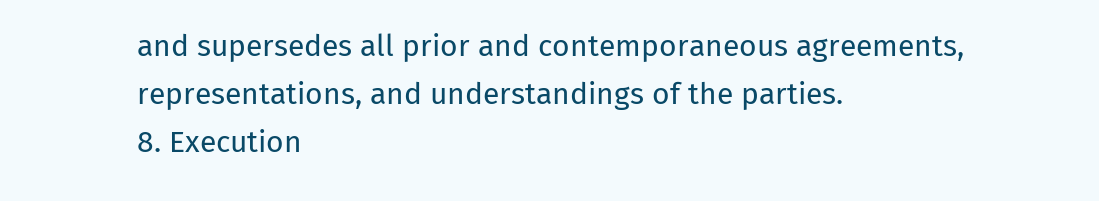and supersedes all prior and contemporaneous agreements, representations, and understandings of the parties.
8. Execution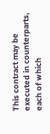This contract may be executed in counterparts, each of which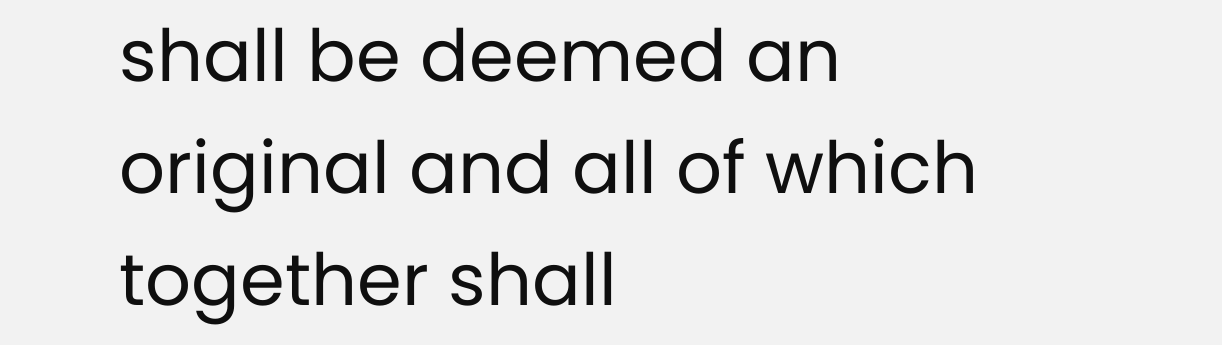shall be deemed an original and all of which together shall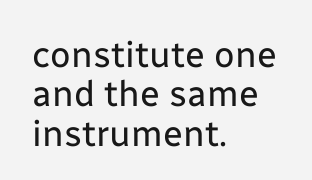constitute one and the same instrument.